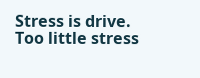Stress is drive. Too little stress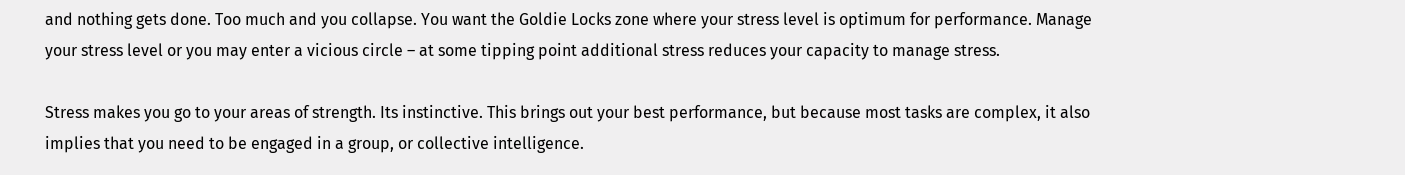and nothing gets done. Too much and you collapse. You want the Goldie Locks zone where your stress level is optimum for performance. Manage your stress level or you may enter a vicious circle – at some tipping point additional stress reduces your capacity to manage stress.

Stress makes you go to your areas of strength. Its instinctive. This brings out your best performance, but because most tasks are complex, it also implies that you need to be engaged in a group, or collective intelligence.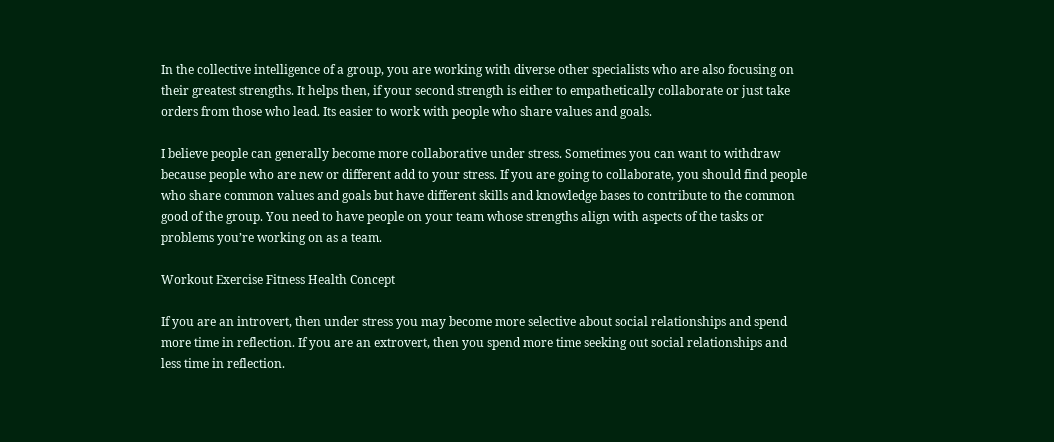In the collective intelligence of a group, you are working with diverse other specialists who are also focusing on their greatest strengths. It helps then, if your second strength is either to empathetically collaborate or just take orders from those who lead. Its easier to work with people who share values and goals.

I believe people can generally become more collaborative under stress. Sometimes you can want to withdraw because people who are new or different add to your stress. If you are going to collaborate, you should find people who share common values and goals but have different skills and knowledge bases to contribute to the common good of the group. You need to have people on your team whose strengths align with aspects of the tasks or problems you’re working on as a team.

Workout Exercise Fitness Health Concept

If you are an introvert, then under stress you may become more selective about social relationships and spend more time in reflection. If you are an extrovert, then you spend more time seeking out social relationships and less time in reflection.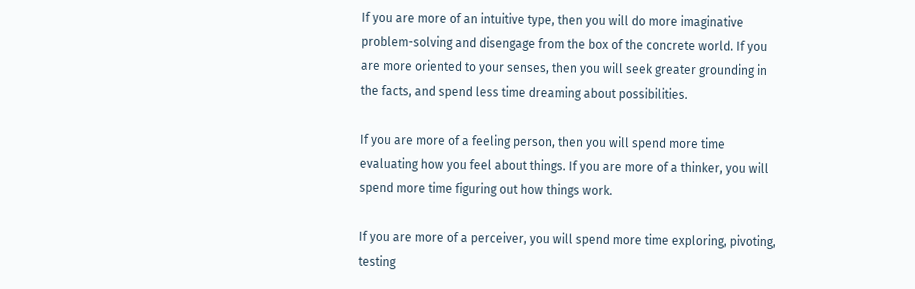If you are more of an intuitive type, then you will do more imaginative problem-solving and disengage from the box of the concrete world. If you are more oriented to your senses, then you will seek greater grounding in the facts, and spend less time dreaming about possibilities.

If you are more of a feeling person, then you will spend more time evaluating how you feel about things. If you are more of a thinker, you will spend more time figuring out how things work.

If you are more of a perceiver, you will spend more time exploring, pivoting, testing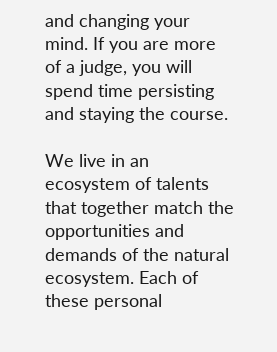and changing your mind. If you are more of a judge, you will spend time persisting and staying the course.

We live in an ecosystem of talents that together match the opportunities and demands of the natural ecosystem. Each of these personal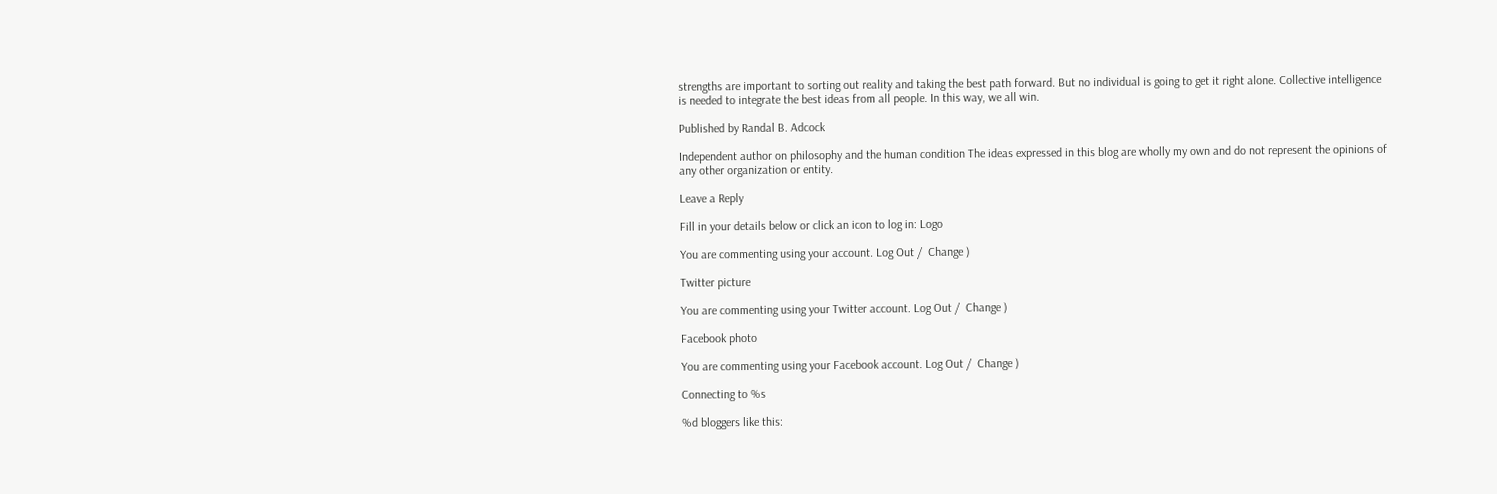strengths are important to sorting out reality and taking the best path forward. But no individual is going to get it right alone. Collective intelligence is needed to integrate the best ideas from all people. In this way, we all win.

Published by Randal B. Adcock

Independent author on philosophy and the human condition The ideas expressed in this blog are wholly my own and do not represent the opinions of any other organization or entity.

Leave a Reply

Fill in your details below or click an icon to log in: Logo

You are commenting using your account. Log Out /  Change )

Twitter picture

You are commenting using your Twitter account. Log Out /  Change )

Facebook photo

You are commenting using your Facebook account. Log Out /  Change )

Connecting to %s

%d bloggers like this: